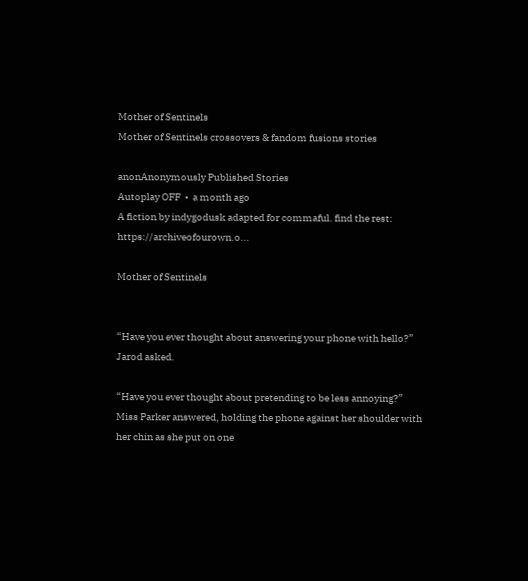Mother of Sentinels
Mother of Sentinels crossovers & fandom fusions stories

anonAnonymously Published Stories
Autoplay OFF  •  a month ago
A fiction by indygodusk adapted for commaful. find the rest: https://archiveofourown.o...

Mother of Sentinels


“Have you ever thought about answering your phone with hello?” Jarod asked.

“Have you ever thought about pretending to be less annoying?” Miss Parker answered, holding the phone against her shoulder with her chin as she put on one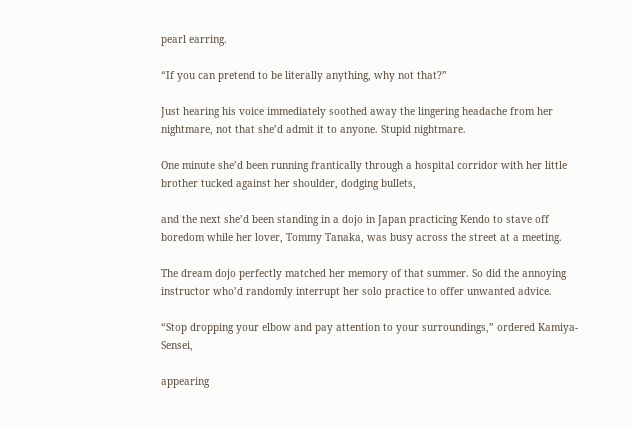pearl earring.

“If you can pretend to be literally anything, why not that?”

Just hearing his voice immediately soothed away the lingering headache from her nightmare, not that she’d admit it to anyone. Stupid nightmare.

One minute she’d been running frantically through a hospital corridor with her little brother tucked against her shoulder, dodging bullets,

and the next she’d been standing in a dojo in Japan practicing Kendo to stave off boredom while her lover, Tommy Tanaka, was busy across the street at a meeting.

The dream dojo perfectly matched her memory of that summer. So did the annoying instructor who’d randomly interrupt her solo practice to offer unwanted advice.

“Stop dropping your elbow and pay attention to your surroundings,” ordered Kamiya-Sensei,

appearing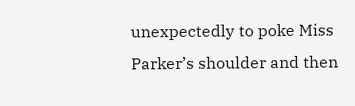unexpectedly to poke Miss Parker’s shoulder and then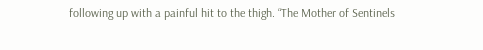following up with a painful hit to the thigh. “The Mother of Sentinels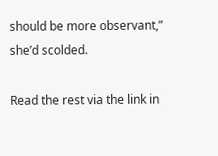should be more observant,” she’d scolded.

Read the rest via the link in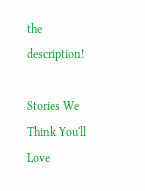the description!

Stories We Think You'll Love